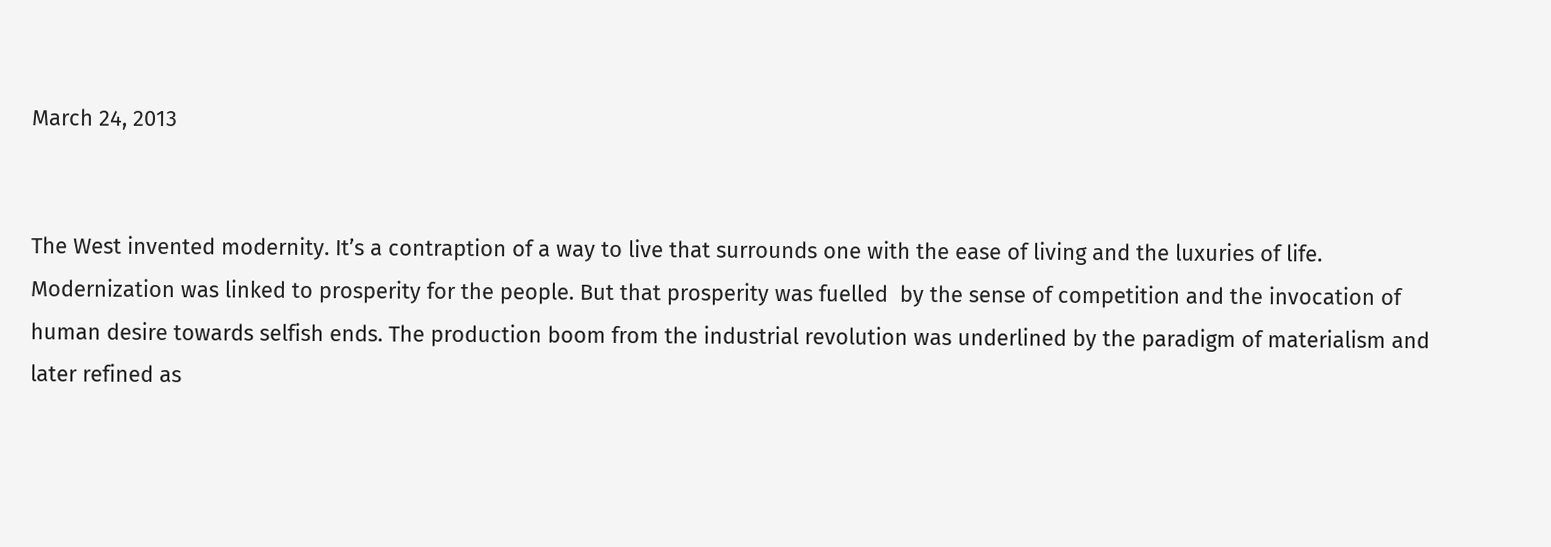March 24, 2013


The West invented modernity. It’s a contraption of a way to live that surrounds one with the ease of living and the luxuries of life. Modernization was linked to prosperity for the people. But that prosperity was fuelled  by the sense of competition and the invocation of human desire towards selfish ends. The production boom from the industrial revolution was underlined by the paradigm of materialism and later refined as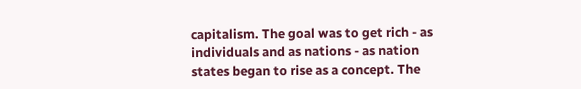capitalism. The goal was to get rich - as individuals and as nations - as nation states began to rise as a concept. The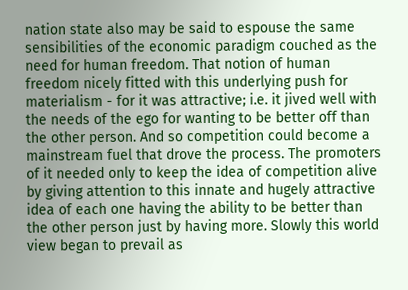nation state also may be said to espouse the same sensibilities of the economic paradigm couched as the need for human freedom. That notion of human freedom nicely fitted with this underlying push for materialism - for it was attractive; i.e. it jived well with the needs of the ego for wanting to be better off than the other person. And so competition could become a mainstream fuel that drove the process. The promoters of it needed only to keep the idea of competition alive by giving attention to this innate and hugely attractive idea of each one having the ability to be better than the other person just by having more. Slowly this world view began to prevail as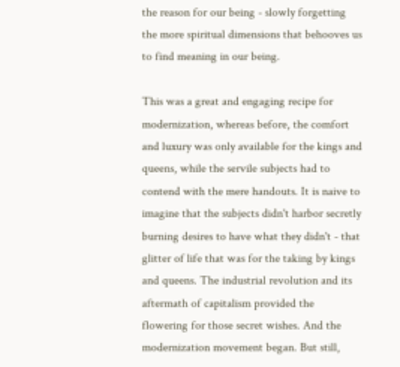the reason for our being - slowly forgetting the more spiritual dimensions that behooves us to find meaning in our being.

This was a great and engaging recipe for modernization, whereas before, the comfort and luxury was only available for the kings and queens, while the servile subjects had to contend with the mere handouts. It is naive to imagine that the subjects didn't harbor secretly burning desires to have what they didn't - that glitter of life that was for the taking by kings and queens. The industrial revolution and its aftermath of capitalism provided the flowering for those secret wishes. And the modernization movement began. But still,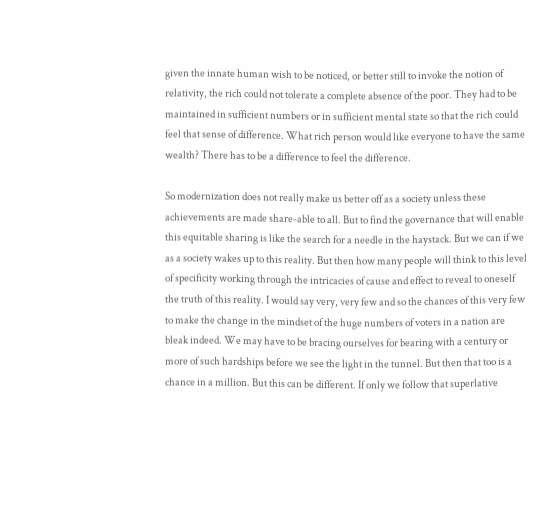given the innate human wish to be noticed, or better still to invoke the notion of relativity, the rich could not tolerate a complete absence of the poor. They had to be maintained in sufficient numbers or in sufficient mental state so that the rich could feel that sense of difference. What rich person would like everyone to have the same wealth? There has to be a difference to feel the difference.

So modernization does not really make us better off as a society unless these achievements are made share-able to all. But to find the governance that will enable this equitable sharing is like the search for a needle in the haystack. But we can if we as a society wakes up to this reality. But then how many people will think to this level of specificity working through the intricacies of cause and effect to reveal to oneself the truth of this reality. I would say very, very few and so the chances of this very few to make the change in the mindset of the huge numbers of voters in a nation are bleak indeed. We may have to be bracing ourselves for bearing with a century or more of such hardships before we see the light in the tunnel. But then that too is a chance in a million. But this can be different. If only we follow that superlative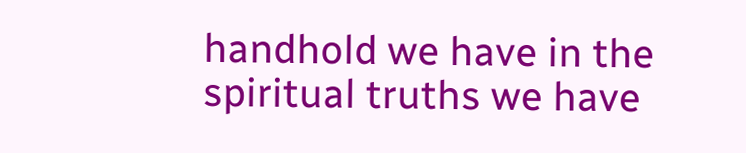handhold we have in the spiritual truths we have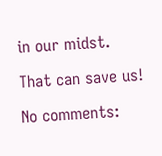in our midst.

That can save us!

No comments: